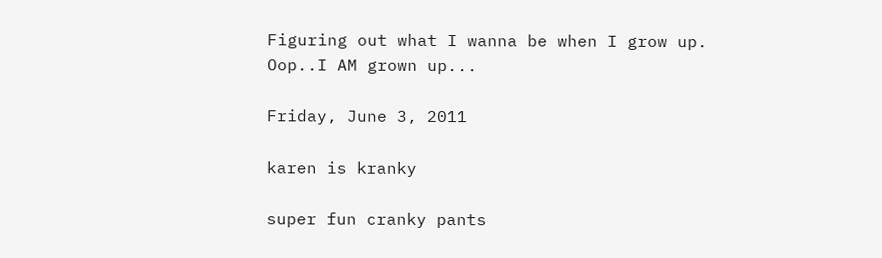Figuring out what I wanna be when I grow up.
Oop..I AM grown up...

Friday, June 3, 2011

karen is kranky

super fun cranky pants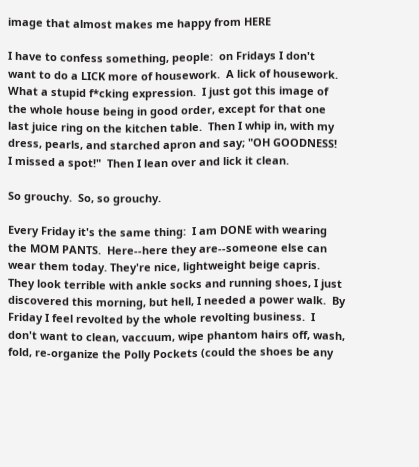image that almost makes me happy from HERE

I have to confess something, people:  on Fridays I don't want to do a LICK more of housework.  A lick of housework.  What a stupid f*cking expression.  I just got this image of the whole house being in good order, except for that one last juice ring on the kitchen table.  Then I whip in, with my dress, pearls, and starched apron and say; "OH GOODNESS!  I missed a spot!"  Then I lean over and lick it clean.

So grouchy.  So, so grouchy.

Every Friday it's the same thing:  I am DONE with wearing the MOM PANTS.  Here--here they are--someone else can wear them today. They're nice, lightweight beige capris.  They look terrible with ankle socks and running shoes, I just discovered this morning, but hell, I needed a power walk.  By Friday I feel revolted by the whole revolting business.  I don't want to clean, vaccuum, wipe phantom hairs off, wash, fold, re-organize the Polly Pockets (could the shoes be any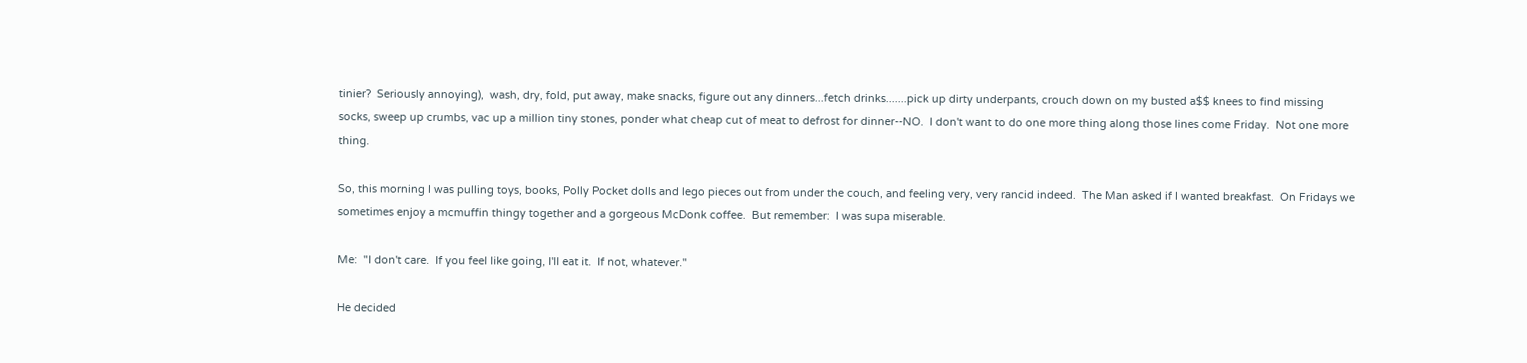tinier?  Seriously annoying),  wash, dry, fold, put away, make snacks, figure out any dinners...fetch drinks.......pick up dirty underpants, crouch down on my busted a$$ knees to find missing socks, sweep up crumbs, vac up a million tiny stones, ponder what cheap cut of meat to defrost for dinner--NO.  I don't want to do one more thing along those lines come Friday.  Not one more thing.

So, this morning I was pulling toys, books, Polly Pocket dolls and lego pieces out from under the couch, and feeling very, very rancid indeed.  The Man asked if I wanted breakfast.  On Fridays we sometimes enjoy a mcmuffin thingy together and a gorgeous McDonk coffee.  But remember:  I was supa miserable.

Me:  "I don't care.  If you feel like going, I'll eat it.  If not, whatever."

He decided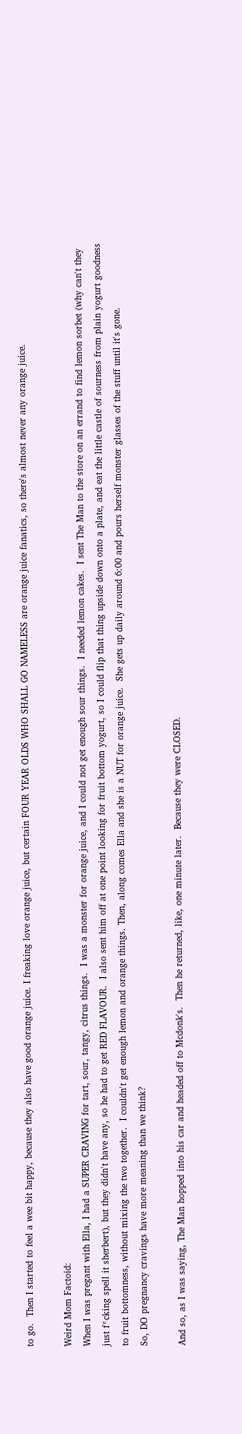to go.  Then I started to feel a wee bit happy, because they also have good orange juice. I freaking love orange juice, but certain FOUR YEAR OLDS WHO SHALL GO NAMELESS are orange juice fanatics, so there's almost never any orange juice.

Weird Mom Factoid:
When I was pregant with Ella, I had a SUPER CRAVING for tart, sour, tangy, citrus things.  I was a monster for orange juice, and I could not get enough sour things.  I needed lemon cakes.  I sent The Man to the store on an errand to find lemon sorbet (why can't they just f*cking spell it sherbert), but they didn't have any, so he had to get RED FLAVOUR.  I also sent him off at one point looking for fruit bottom yogurt, so I could flip that thing upside down onto a plate, and eat the little castle of sourness from plain yogurt goodness to fruit bottomness, without mixing the two together.  I couldn't get enough lemon and orange things. Then, along comes Ella and she is a NUT for orange juice.  She gets up daily around 6:00 and pours herself monster glasses of the stuff until it's gone.
So, DO pregnancy cravings have more meaning than we think?

And so, as I was saying, The Man hopped into his car and headed off to Mcdonk's.  Then he returned, like, one minute later.  Because they were CLOSED.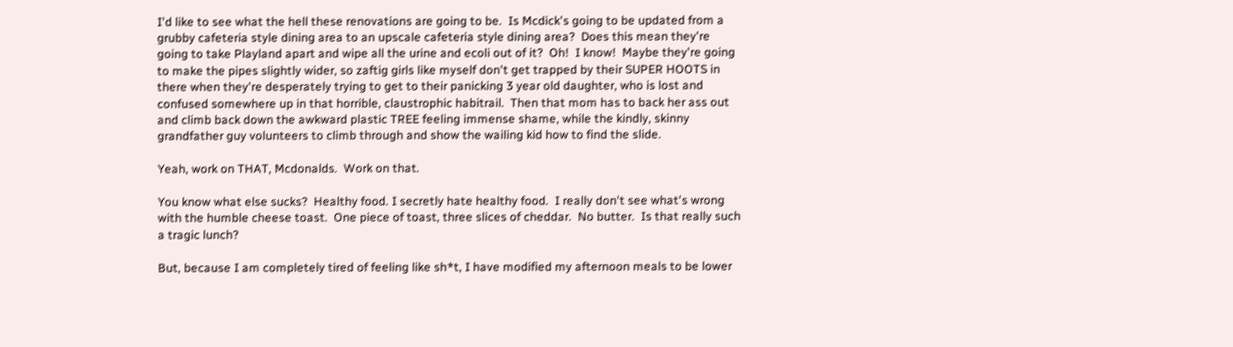I'd like to see what the hell these renovations are going to be.  Is Mcdick's going to be updated from a grubby cafeteria style dining area to an upscale cafeteria style dining area?  Does this mean they're going to take Playland apart and wipe all the urine and ecoli out of it?  Oh!  I know!  Maybe they're going to make the pipes slightly wider, so zaftig girls like myself don't get trapped by their SUPER HOOTS in there when they're desperately trying to get to their panicking 3 year old daughter, who is lost and confused somewhere up in that horrible, claustrophic habitrail.  Then that mom has to back her ass out and climb back down the awkward plastic TREE feeling immense shame, while the kindly, skinny grandfather guy volunteers to climb through and show the wailing kid how to find the slide.

Yeah, work on THAT, Mcdonalds.  Work on that.

You know what else sucks?  Healthy food. I secretly hate healthy food.  I really don't see what's wrong with the humble cheese toast.  One piece of toast, three slices of cheddar.  No butter.  Is that really such a tragic lunch?

But, because I am completely tired of feeling like sh*t, I have modified my afternoon meals to be lower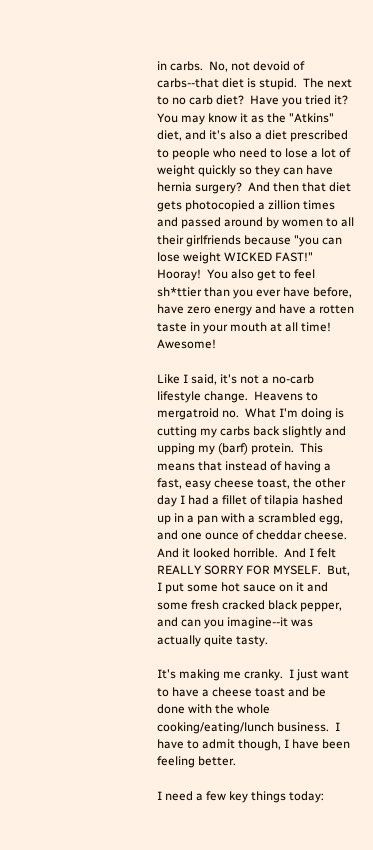in carbs.  No, not devoid of carbs--that diet is stupid.  The next to no carb diet?  Have you tried it?  You may know it as the "Atkins" diet, and it's also a diet prescribed to people who need to lose a lot of weight quickly so they can have hernia surgery?  And then that diet gets photocopied a zillion times and passed around by women to all their girlfriends because "you can lose weight WICKED FAST!"  Hooray!  You also get to feel sh*ttier than you ever have before, have zero energy and have a rotten taste in your mouth at all time!  Awesome!

Like I said, it's not a no-carb lifestyle change.  Heavens to mergatroid no.  What I'm doing is cutting my carbs back slightly and upping my (barf) protein.  This means that instead of having a fast, easy cheese toast, the other day I had a fillet of tilapia hashed up in a pan with a scrambled egg, and one ounce of cheddar cheese.  And it looked horrible.  And I felt REALLY SORRY FOR MYSELF.  But, I put some hot sauce on it and some fresh cracked black pepper, and can you imagine--it was actually quite tasty.

It's making me cranky.  I just want to have a cheese toast and be done with the whole cooking/eating/lunch business.  I have to admit though, I have been feeling better.

I need a few key things today: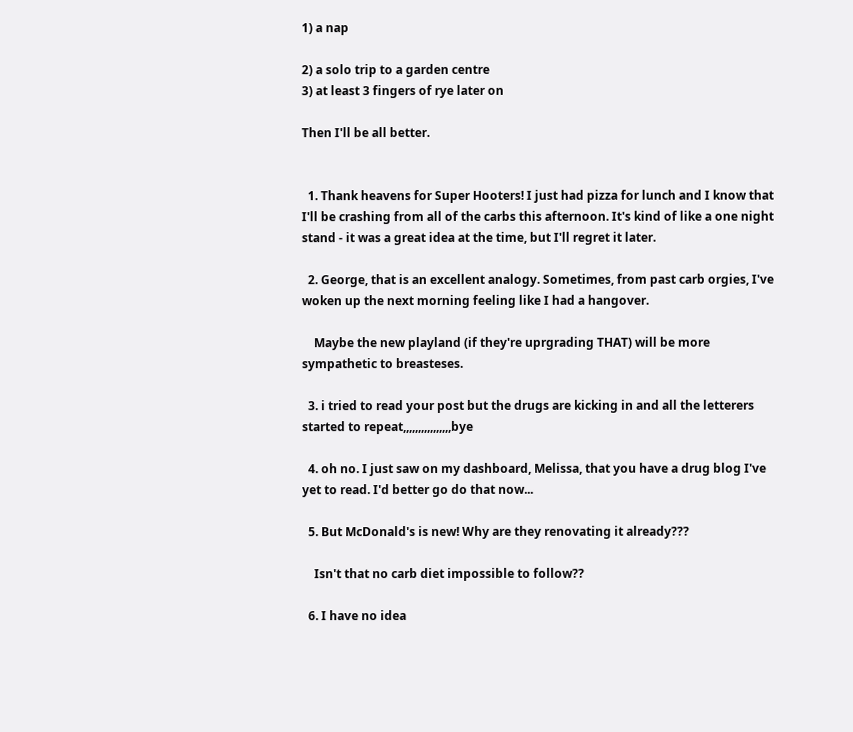1) a nap

2) a solo trip to a garden centre
3) at least 3 fingers of rye later on

Then I'll be all better.


  1. Thank heavens for Super Hooters! I just had pizza for lunch and I know that I'll be crashing from all of the carbs this afternoon. It's kind of like a one night stand - it was a great idea at the time, but I'll regret it later.

  2. George, that is an excellent analogy. Sometimes, from past carb orgies, I've woken up the next morning feeling like I had a hangover.

    Maybe the new playland (if they're uprgrading THAT) will be more sympathetic to breasteses.

  3. i tried to read your post but the drugs are kicking in and all the letterers started to repeat,,,,,,,,,,,,,,,,bye

  4. oh no. I just saw on my dashboard, Melissa, that you have a drug blog I've yet to read. I'd better go do that now...

  5. But McDonald's is new! Why are they renovating it already???

    Isn't that no carb diet impossible to follow??

  6. I have no idea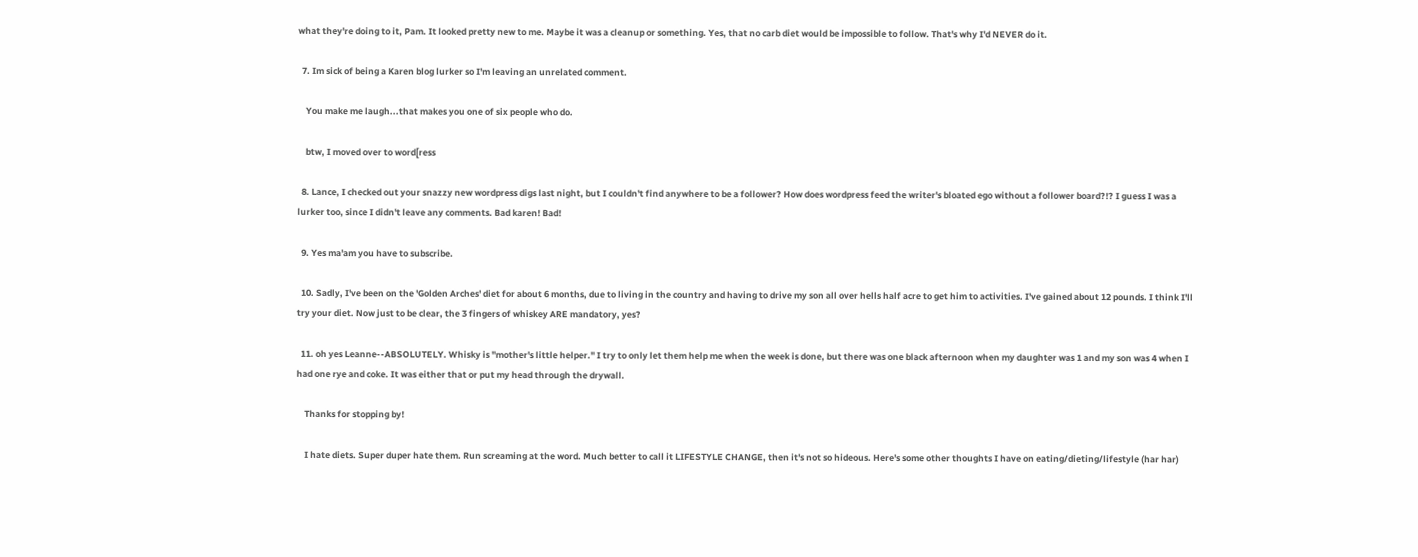what they're doing to it, Pam. It looked pretty new to me. Maybe it was a cleanup or something. Yes, that no carb diet would be impossible to follow. That's why I'd NEVER do it.

  7. Im sick of being a Karen blog lurker so I'm leaving an unrelated comment.

    You make me laugh...that makes you one of six people who do.

    btw, I moved over to word[ress

  8. Lance, I checked out your snazzy new wordpress digs last night, but I couldn't find anywhere to be a follower? How does wordpress feed the writer's bloated ego without a follower board?!? I guess I was a lurker too, since I didn't leave any comments. Bad karen! Bad!

  9. Yes ma'am you have to subscribe.

  10. Sadly, I've been on the 'Golden Arches' diet for about 6 months, due to living in the country and having to drive my son all over hells half acre to get him to activities. I've gained about 12 pounds. I think I'll try your diet. Now just to be clear, the 3 fingers of whiskey ARE mandatory, yes?

  11. oh yes Leanne--ABSOLUTELY. Whisky is "mother's little helper." I try to only let them help me when the week is done, but there was one black afternoon when my daughter was 1 and my son was 4 when I had one rye and coke. It was either that or put my head through the drywall.

    Thanks for stopping by!

    I hate diets. Super duper hate them. Run screaming at the word. Much better to call it LIFESTYLE CHANGE, then it's not so hideous. Here's some other thoughts I have on eating/dieting/lifestyle (har har)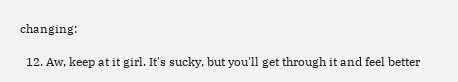changing:

  12. Aw, keep at it girl. It's sucky, but you'll get through it and feel better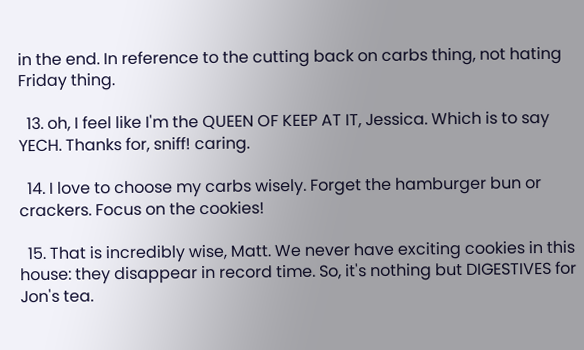in the end. In reference to the cutting back on carbs thing, not hating Friday thing.

  13. oh, I feel like I'm the QUEEN OF KEEP AT IT, Jessica. Which is to say YECH. Thanks for, sniff! caring.

  14. I love to choose my carbs wisely. Forget the hamburger bun or crackers. Focus on the cookies!

  15. That is incredibly wise, Matt. We never have exciting cookies in this house: they disappear in record time. So, it's nothing but DIGESTIVES for Jon's tea.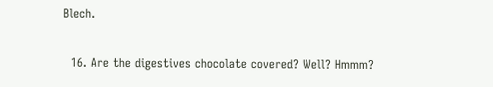Blech.

  16. Are the digestives chocolate covered? Well? Hmmm?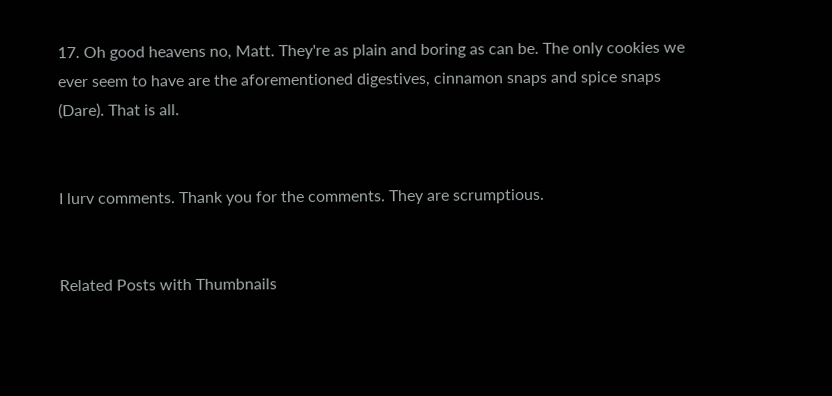17. Oh good heavens no, Matt. They're as plain and boring as can be. The only cookies we ever seem to have are the aforementioned digestives, cinnamon snaps and spice snaps (Dare). That is all.


I lurv comments. Thank you for the comments. They are scrumptious.


Related Posts with Thumbnails